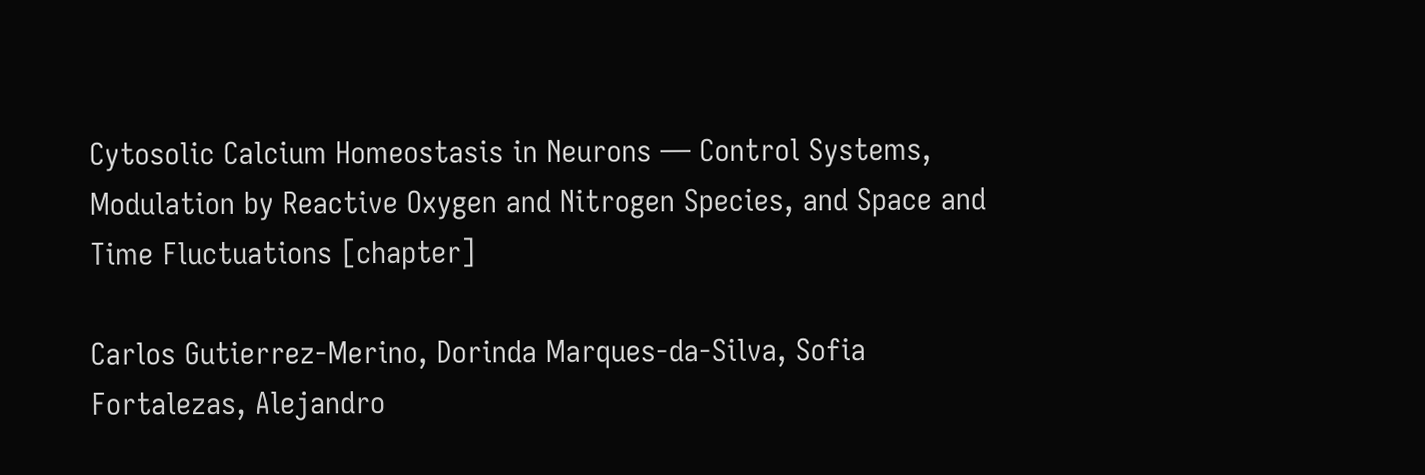Cytosolic Calcium Homeostasis in Neurons — Control Systems, Modulation by Reactive Oxygen and Nitrogen Species, and Space and Time Fluctuations [chapter]

Carlos Gutierrez-Merino, Dorinda Marques-da-Silva, Sofia Fortalezas, Alejandro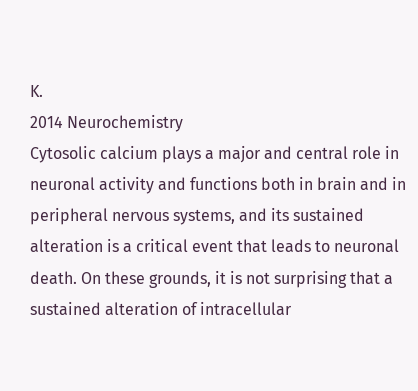K.
2014 Neurochemistry
Cytosolic calcium plays a major and central role in neuronal activity and functions both in brain and in peripheral nervous systems, and its sustained alteration is a critical event that leads to neuronal death. On these grounds, it is not surprising that a sustained alteration of intracellular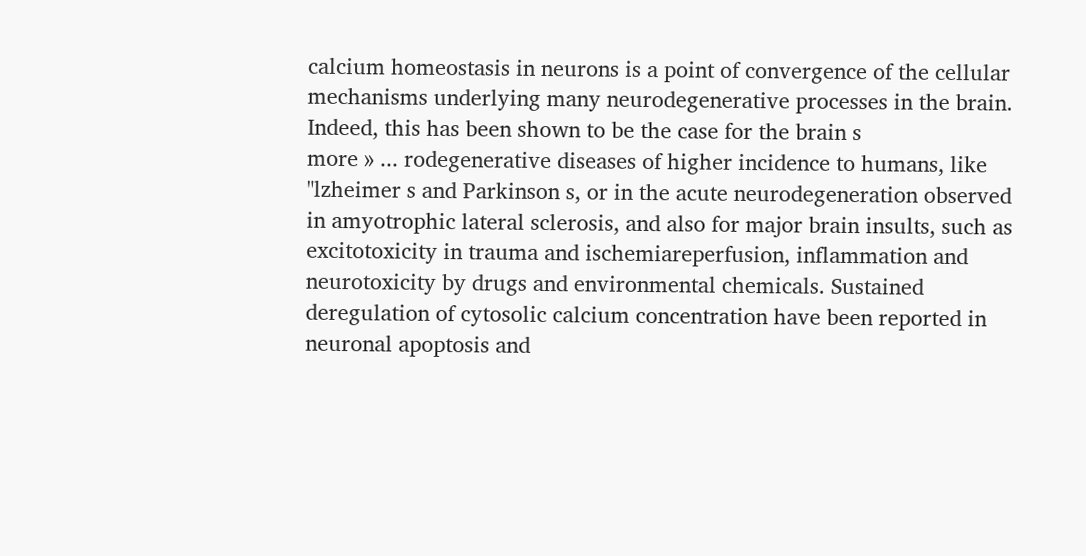calcium homeostasis in neurons is a point of convergence of the cellular mechanisms underlying many neurodegenerative processes in the brain. Indeed, this has been shown to be the case for the brain s
more » ... rodegenerative diseases of higher incidence to humans, like "lzheimer s and Parkinson s, or in the acute neurodegeneration observed in amyotrophic lateral sclerosis, and also for major brain insults, such as excitotoxicity in trauma and ischemiareperfusion, inflammation and neurotoxicity by drugs and environmental chemicals. Sustained deregulation of cytosolic calcium concentration have been reported in neuronal apoptosis and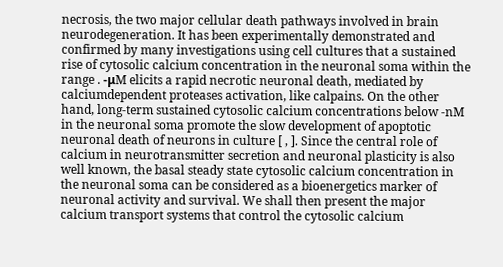necrosis, the two major cellular death pathways involved in brain neurodegeneration. It has been experimentally demonstrated and confirmed by many investigations using cell cultures that a sustained rise of cytosolic calcium concentration in the neuronal soma within the range . -μM elicits a rapid necrotic neuronal death, mediated by calciumdependent proteases activation, like calpains. On the other hand, long-term sustained cytosolic calcium concentrations below -nM in the neuronal soma promote the slow development of apoptotic neuronal death of neurons in culture [ , ]. Since the central role of calcium in neurotransmitter secretion and neuronal plasticity is also well known, the basal steady state cytosolic calcium concentration in the neuronal soma can be considered as a bioenergetics marker of neuronal activity and survival. We shall then present the major calcium transport systems that control the cytosolic calcium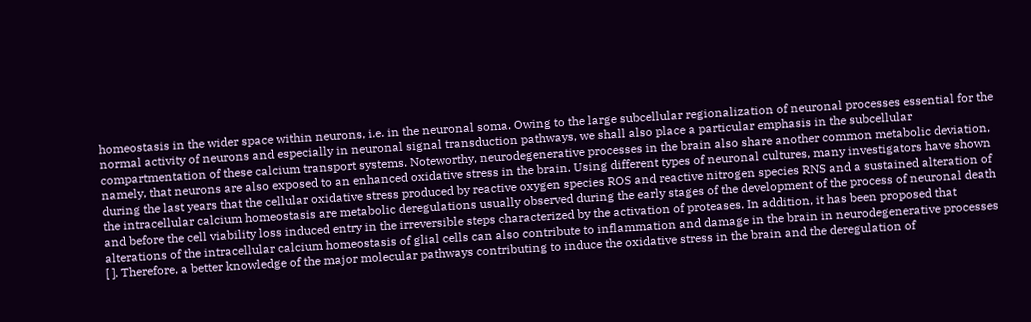homeostasis in the wider space within neurons, i.e. in the neuronal soma. Owing to the large subcellular regionalization of neuronal processes essential for the normal activity of neurons and especially in neuronal signal transduction pathways, we shall also place a particular emphasis in the subcellular compartmentation of these calcium transport systems. Noteworthy, neurodegenerative processes in the brain also share another common metabolic deviation, namely, that neurons are also exposed to an enhanced oxidative stress in the brain. Using different types of neuronal cultures, many investigators have shown during the last years that the cellular oxidative stress produced by reactive oxygen species ROS and reactive nitrogen species RNS and a sustained alteration of the intracellular calcium homeostasis are metabolic deregulations usually observed during the early stages of the development of the process of neuronal death and before the cell viability loss induced entry in the irreversible steps characterized by the activation of proteases. In addition, it has been proposed that alterations of the intracellular calcium homeostasis of glial cells can also contribute to inflammation and damage in the brain in neurodegenerative processes [ ]. Therefore, a better knowledge of the major molecular pathways contributing to induce the oxidative stress in the brain and the deregulation of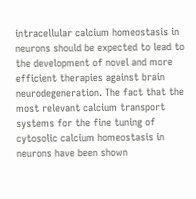intracellular calcium homeostasis in neurons should be expected to lead to the development of novel and more efficient therapies against brain neurodegeneration. The fact that the most relevant calcium transport systems for the fine tuning of cytosolic calcium homeostasis in neurons have been shown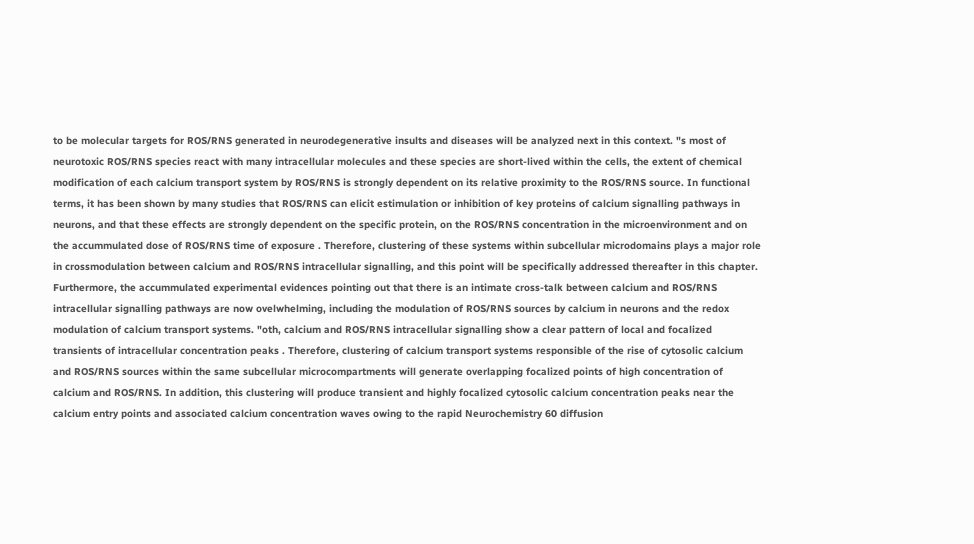to be molecular targets for ROS/RNS generated in neurodegenerative insults and diseases will be analyzed next in this context. "s most of neurotoxic ROS/RNS species react with many intracellular molecules and these species are short-lived within the cells, the extent of chemical modification of each calcium transport system by ROS/RNS is strongly dependent on its relative proximity to the ROS/RNS source. In functional terms, it has been shown by many studies that ROS/RNS can elicit estimulation or inhibition of key proteins of calcium signalling pathways in neurons, and that these effects are strongly dependent on the specific protein, on the ROS/RNS concentration in the microenvironment and on the accummulated dose of ROS/RNS time of exposure . Therefore, clustering of these systems within subcellular microdomains plays a major role in crossmodulation between calcium and ROS/RNS intracellular signalling, and this point will be specifically addressed thereafter in this chapter. Furthermore, the accummulated experimental evidences pointing out that there is an intimate cross-talk between calcium and ROS/RNS intracellular signalling pathways are now ovelwhelming, including the modulation of ROS/RNS sources by calcium in neurons and the redox modulation of calcium transport systems. "oth, calcium and ROS/RNS intracellular signalling show a clear pattern of local and focalized transients of intracellular concentration peaks . Therefore, clustering of calcium transport systems responsible of the rise of cytosolic calcium and ROS/RNS sources within the same subcellular microcompartments will generate overlapping focalized points of high concentration of calcium and ROS/RNS. In addition, this clustering will produce transient and highly focalized cytosolic calcium concentration peaks near the calcium entry points and associated calcium concentration waves owing to the rapid Neurochemistry 60 diffusion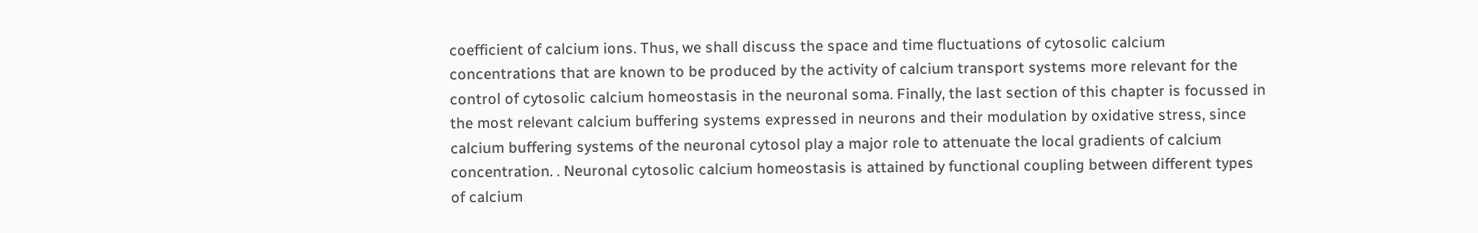coefficient of calcium ions. Thus, we shall discuss the space and time fluctuations of cytosolic calcium concentrations that are known to be produced by the activity of calcium transport systems more relevant for the control of cytosolic calcium homeostasis in the neuronal soma. Finally, the last section of this chapter is focussed in the most relevant calcium buffering systems expressed in neurons and their modulation by oxidative stress, since calcium buffering systems of the neuronal cytosol play a major role to attenuate the local gradients of calcium concentration. . Neuronal cytosolic calcium homeostasis is attained by functional coupling between different types of calcium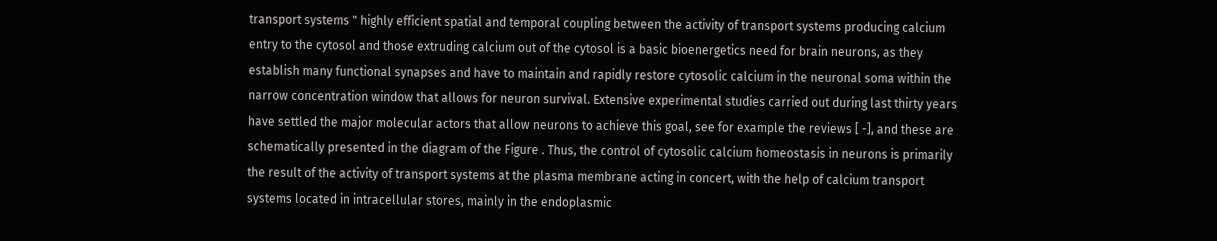transport systems " highly efficient spatial and temporal coupling between the activity of transport systems producing calcium entry to the cytosol and those extruding calcium out of the cytosol is a basic bioenergetics need for brain neurons, as they establish many functional synapses and have to maintain and rapidly restore cytosolic calcium in the neuronal soma within the narrow concentration window that allows for neuron survival. Extensive experimental studies carried out during last thirty years have settled the major molecular actors that allow neurons to achieve this goal, see for example the reviews [ -], and these are schematically presented in the diagram of the Figure . Thus, the control of cytosolic calcium homeostasis in neurons is primarily the result of the activity of transport systems at the plasma membrane acting in concert, with the help of calcium transport systems located in intracellular stores, mainly in the endoplasmic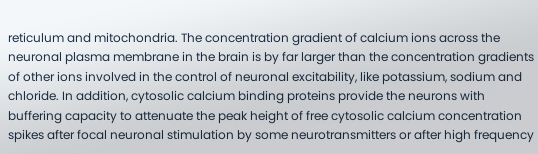reticulum and mitochondria. The concentration gradient of calcium ions across the neuronal plasma membrane in the brain is by far larger than the concentration gradients of other ions involved in the control of neuronal excitability, like potassium, sodium and chloride. In addition, cytosolic calcium binding proteins provide the neurons with buffering capacity to attenuate the peak height of free cytosolic calcium concentration spikes after focal neuronal stimulation by some neurotransmitters or after high frequency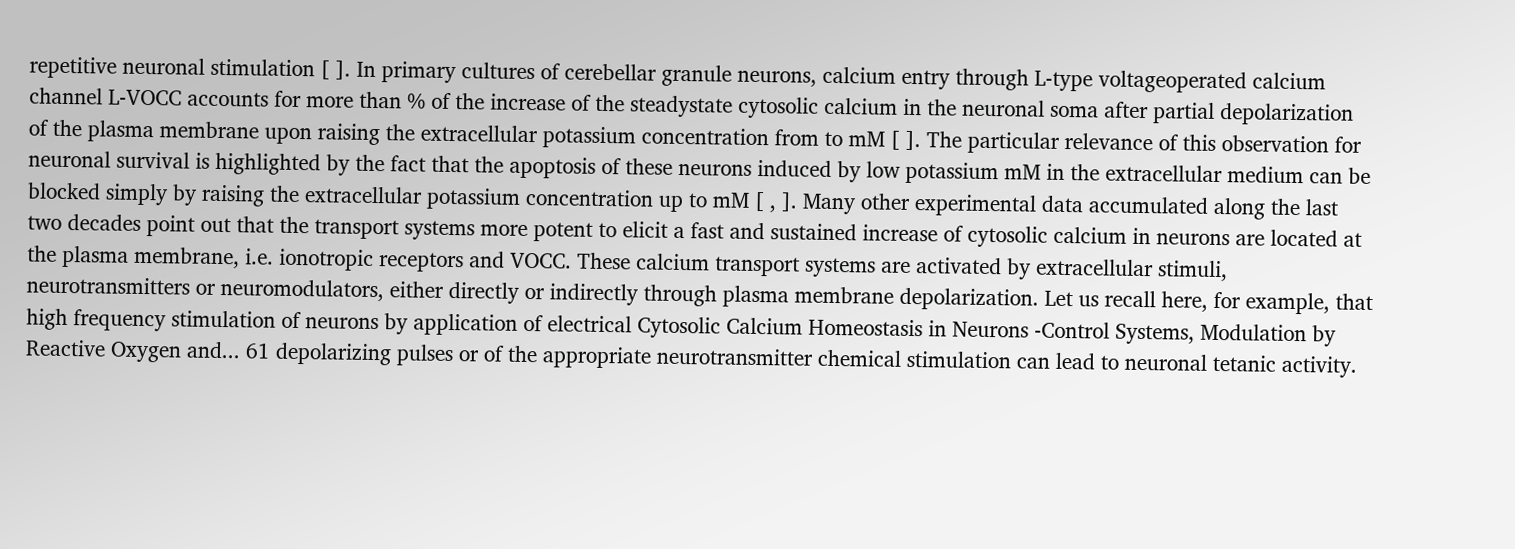repetitive neuronal stimulation [ ]. In primary cultures of cerebellar granule neurons, calcium entry through L-type voltageoperated calcium channel L-VOCC accounts for more than % of the increase of the steadystate cytosolic calcium in the neuronal soma after partial depolarization of the plasma membrane upon raising the extracellular potassium concentration from to mM [ ]. The particular relevance of this observation for neuronal survival is highlighted by the fact that the apoptosis of these neurons induced by low potassium mM in the extracellular medium can be blocked simply by raising the extracellular potassium concentration up to mM [ , ]. Many other experimental data accumulated along the last two decades point out that the transport systems more potent to elicit a fast and sustained increase of cytosolic calcium in neurons are located at the plasma membrane, i.e. ionotropic receptors and VOCC. These calcium transport systems are activated by extracellular stimuli, neurotransmitters or neuromodulators, either directly or indirectly through plasma membrane depolarization. Let us recall here, for example, that high frequency stimulation of neurons by application of electrical Cytosolic Calcium Homeostasis in Neurons -Control Systems, Modulation by Reactive Oxygen and... 61 depolarizing pulses or of the appropriate neurotransmitter chemical stimulation can lead to neuronal tetanic activity.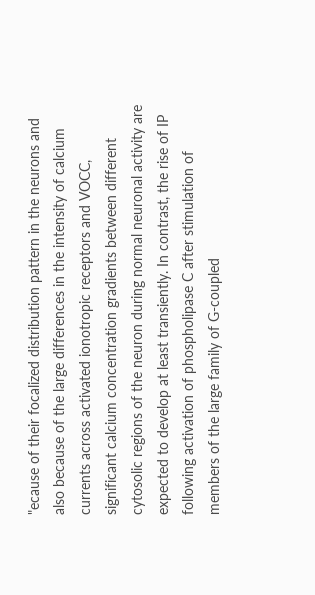"ecause of their focalized distribution pattern in the neurons and also because of the large differences in the intensity of calcium currents across activated ionotropic receptors and VOCC, significant calcium concentration gradients between different cytosolic regions of the neuron during normal neuronal activity are expected to develop at least transiently. In contrast, the rise of IP following activation of phospholipase C after stimulation of members of the large family of G-coupled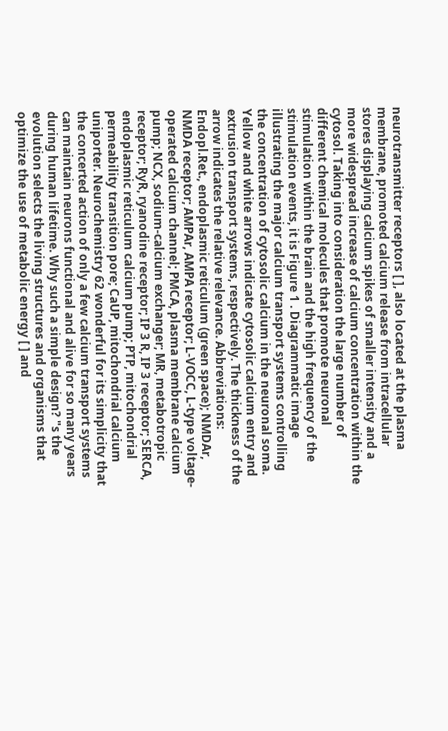neurotransmitter receptors [ ], also located at the plasma membrane, promoted calcium release from intracellular stores displaying calcium spikes of smaller intensity and a more widespread increase of calcium concentration within the cytosol. Taking into consideration the large number of different chemical molecules that promote neuronal stimulation within the brain and the high frequency of the stimulation events, it is Figure 1 . Diagrammatic image illustrating the major calcium transport systems controlling the concentration of cytosolic calcium in the neuronal soma. Yellow and white arrows indicate cytosolic calcium entry and extrusion transport systems, respectively. The thickness of the arrow indicates the relative relevance. Abbreviations: Endopl.Ret., endoplasmic reticulum (green space); NMDAr, NMDA receptor; AMPAr, AMPA receptor; L-VOCC, L-type voltage-operated calcium channel; PMCA, plasma membrane calcium pump; NCX, sodium-calcium exchanger; MR, metabotropic receptor; RyR, ryanodine receptor; IP 3 R, IP 3 receptor; SERCA, endoplasmic reticulum calcium pump; PTP, mitochondrial permeability transition pore; CaUP, mitochondrial calcium uniporter. Neurochemistry 62 wonderful for its simplicity that the concerted action of only a few calcium transport systems can maintain neurons functional and alive for so many years during human lifetime. Why such a simple design? "s the evolution selects the living structures and organisms that optimize the use of metabolic energy [ ] and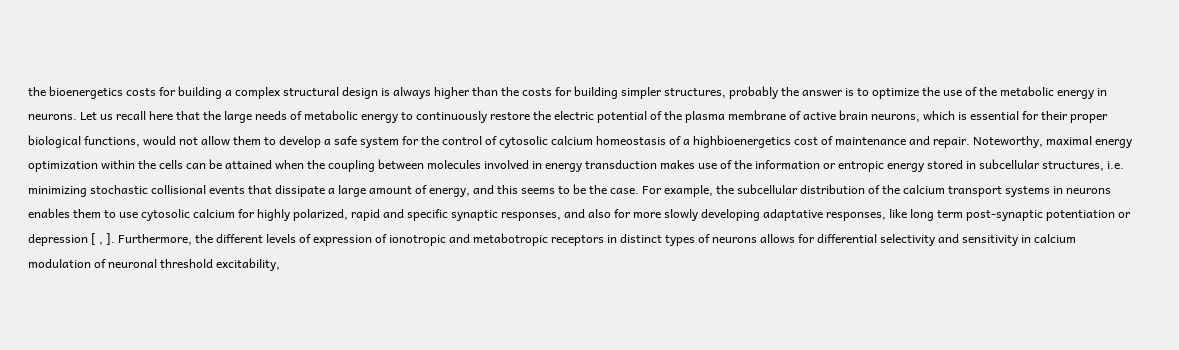the bioenergetics costs for building a complex structural design is always higher than the costs for building simpler structures, probably the answer is to optimize the use of the metabolic energy in neurons. Let us recall here that the large needs of metabolic energy to continuously restore the electric potential of the plasma membrane of active brain neurons, which is essential for their proper biological functions, would not allow them to develop a safe system for the control of cytosolic calcium homeostasis of a highbioenergetics cost of maintenance and repair. Noteworthy, maximal energy optimization within the cells can be attained when the coupling between molecules involved in energy transduction makes use of the information or entropic energy stored in subcellular structures, i.e. minimizing stochastic collisional events that dissipate a large amount of energy, and this seems to be the case. For example, the subcellular distribution of the calcium transport systems in neurons enables them to use cytosolic calcium for highly polarized, rapid and specific synaptic responses, and also for more slowly developing adaptative responses, like long term post-synaptic potentiation or depression [ , ]. Furthermore, the different levels of expression of ionotropic and metabotropic receptors in distinct types of neurons allows for differential selectivity and sensitivity in calcium modulation of neuronal threshold excitability,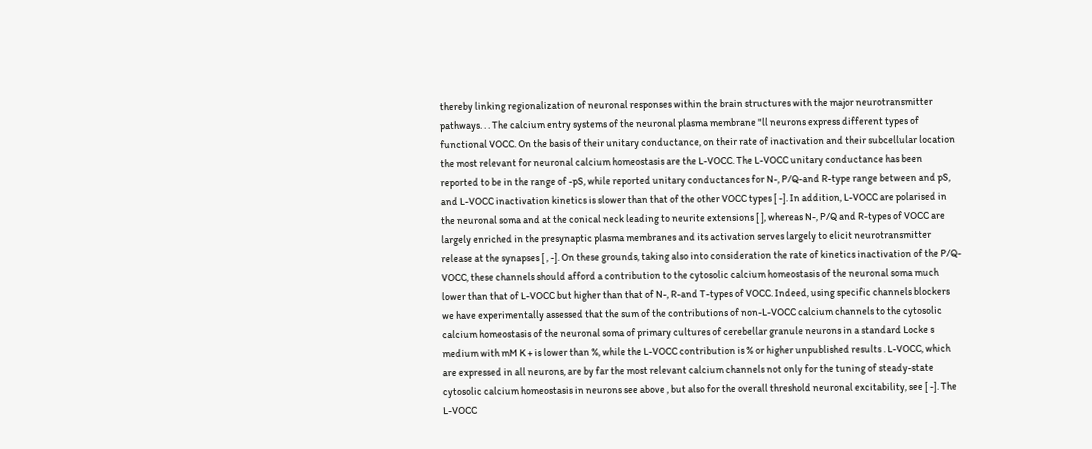thereby linking regionalization of neuronal responses within the brain structures with the major neurotransmitter pathways. . . The calcium entry systems of the neuronal plasma membrane "ll neurons express different types of functional VOCC. On the basis of their unitary conductance, on their rate of inactivation and their subcellular location the most relevant for neuronal calcium homeostasis are the L-VOCC. The L-VOCC unitary conductance has been reported to be in the range of -pS, while reported unitary conductances for N-, P/Q-and R-type range between and pS, and L-VOCC inactivation kinetics is slower than that of the other VOCC types [ -]. In addition, L-VOCC are polarised in the neuronal soma and at the conical neck leading to neurite extensions [ ], whereas N-, P/Q and R-types of VOCC are largely enriched in the presynaptic plasma membranes and its activation serves largely to elicit neurotransmitter release at the synapses [ , -]. On these grounds, taking also into consideration the rate of kinetics inactivation of the P/Q-VOCC, these channels should afford a contribution to the cytosolic calcium homeostasis of the neuronal soma much lower than that of L-VOCC but higher than that of N-, R-and T-types of VOCC. Indeed, using specific channels blockers we have experimentally assessed that the sum of the contributions of non-L-VOCC calcium channels to the cytosolic calcium homeostasis of the neuronal soma of primary cultures of cerebellar granule neurons in a standard Locke s medium with mM K + is lower than %, while the L-VOCC contribution is % or higher unpublished results . L-VOCC, which are expressed in all neurons, are by far the most relevant calcium channels not only for the tuning of steady-state cytosolic calcium homeostasis in neurons see above , but also for the overall threshold neuronal excitability, see [ -]. The L-VOCC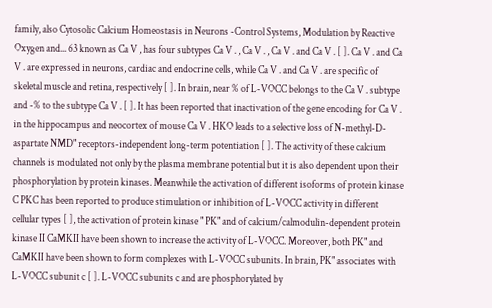family, also Cytosolic Calcium Homeostasis in Neurons -Control Systems, Modulation by Reactive Oxygen and... 63 known as Ca V , has four subtypes Ca V . , Ca V . , Ca V . and Ca V . [ ]. Ca V . and Ca V . are expressed in neurons, cardiac and endocrine cells, while Ca V . and Ca V . are specific of skeletal muscle and retina, respectively [ ]. In brain, near % of L-VOCC belongs to the Ca V . subtype and -% to the subtype Ca V . [ ]. It has been reported that inactivation of the gene encoding for Ca V . in the hippocampus and neocortex of mouse Ca V . HKO leads to a selective loss of N-methyl-D-aspartate NMD" receptors-independent long-term potentiation [ ]. The activity of these calcium channels is modulated not only by the plasma membrane potential but it is also dependent upon their phosphorylation by protein kinases. Meanwhile the activation of different isoforms of protein kinase C PKC has been reported to produce stimulation or inhibition of L-VOCC activity in different cellular types [ ], the activation of protein kinase " PK" and of calcium/calmodulin-dependent protein kinase II CaMKII have been shown to increase the activity of L-VOCC. Moreover, both PK" and CaMKII have been shown to form complexes with L-VOCC subunits. In brain, PK" associates with L-VOCC subunit c [ ]. L-VOCC subunits c and are phosphorylated by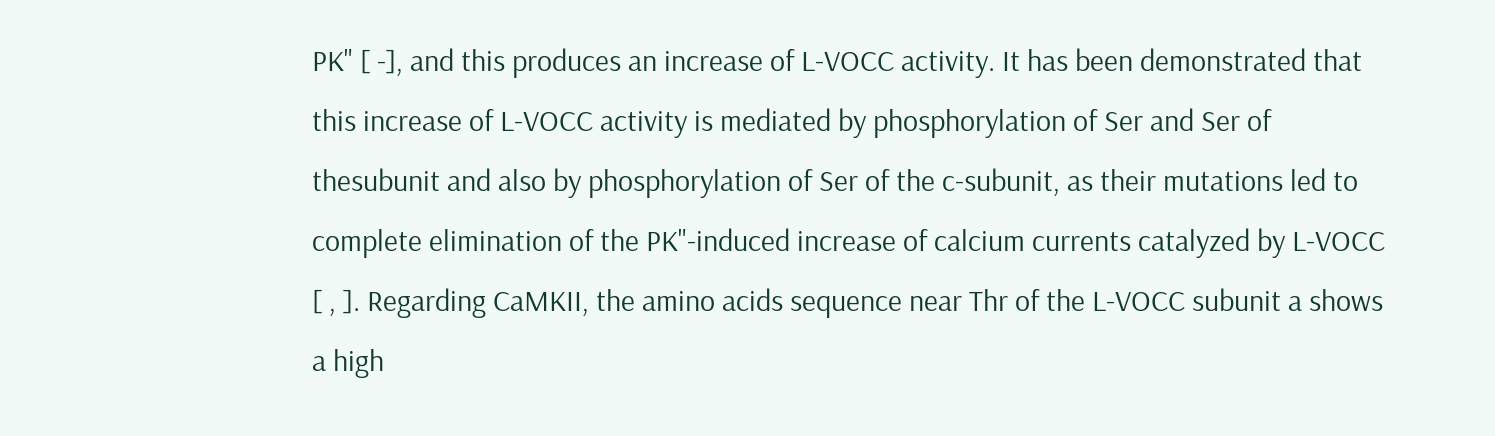PK" [ -], and this produces an increase of L-VOCC activity. It has been demonstrated that this increase of L-VOCC activity is mediated by phosphorylation of Ser and Ser of thesubunit and also by phosphorylation of Ser of the c-subunit, as their mutations led to complete elimination of the PK"-induced increase of calcium currents catalyzed by L-VOCC [ , ]. Regarding CaMKII, the amino acids sequence near Thr of the L-VOCC subunit a shows a high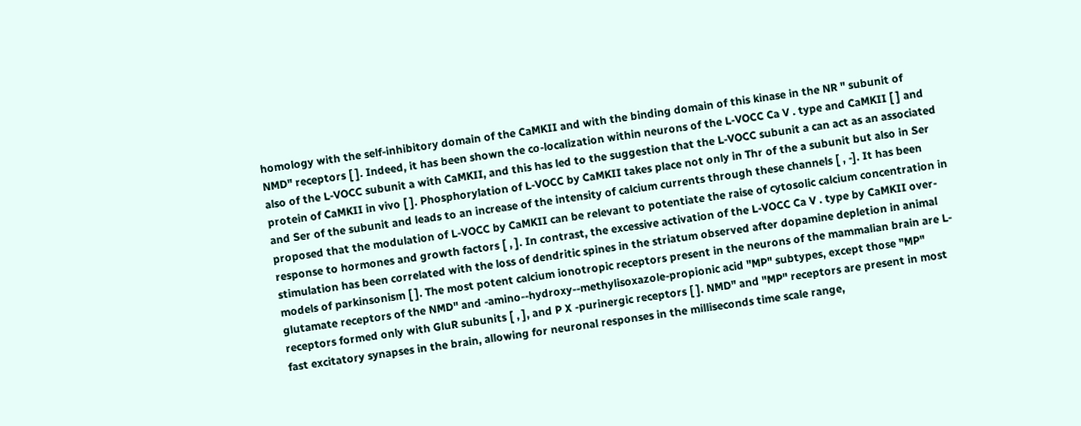homology with the self-inhibitory domain of the CaMKII and with the binding domain of this kinase in the NR " subunit of NMD" receptors [ ]. Indeed, it has been shown the co-localization within neurons of the L-VOCC Ca V . type and CaMKII [ ] and also of the L-VOCC subunit a with CaMKII, and this has led to the suggestion that the L-VOCC subunit a can act as an associated protein of CaMKII in vivo [ ]. Phosphorylation of L-VOCC by CaMKII takes place not only in Thr of the a subunit but also in Ser and Ser of the subunit and leads to an increase of the intensity of calcium currents through these channels [ , -]. It has been proposed that the modulation of L-VOCC by CaMKII can be relevant to potentiate the raise of cytosolic calcium concentration in response to hormones and growth factors [ , ]. In contrast, the excessive activation of the L-VOCC Ca V . type by CaMKII over-stimulation has been correlated with the loss of dendritic spines in the striatum observed after dopamine depletion in animal models of parkinsonism [ ]. The most potent calcium ionotropic receptors present in the neurons of the mammalian brain are L-glutamate receptors of the NMD" and -amino--hydroxy--methylisoxazole-propionic acid "MP" subtypes, except those "MP" receptors formed only with GluR subunits [ , ], and P X -purinergic receptors [ ]. NMD" and "MP" receptors are present in most fast excitatory synapses in the brain, allowing for neuronal responses in the milliseconds time scale range,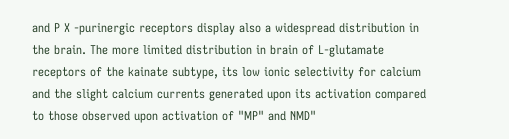and P X -purinergic receptors display also a widespread distribution in the brain. The more limited distribution in brain of L-glutamate receptors of the kainate subtype, its low ionic selectivity for calcium and the slight calcium currents generated upon its activation compared to those observed upon activation of "MP" and NMD"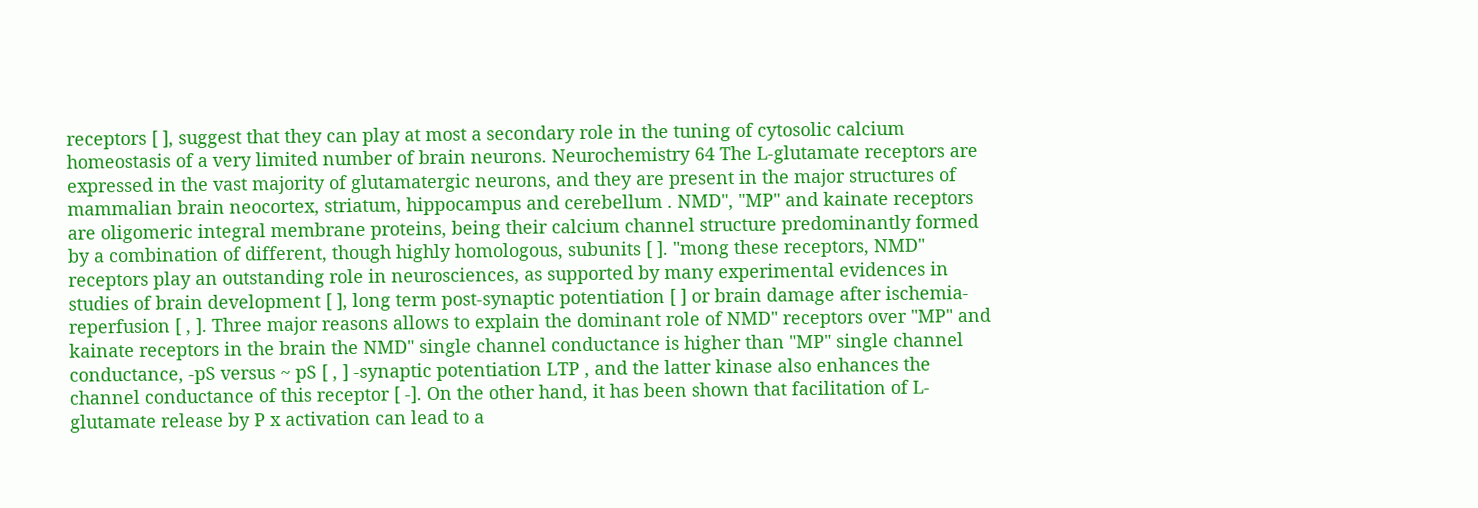receptors [ ], suggest that they can play at most a secondary role in the tuning of cytosolic calcium homeostasis of a very limited number of brain neurons. Neurochemistry 64 The L-glutamate receptors are expressed in the vast majority of glutamatergic neurons, and they are present in the major structures of mammalian brain neocortex, striatum, hippocampus and cerebellum . NMD", "MP" and kainate receptors are oligomeric integral membrane proteins, being their calcium channel structure predominantly formed by a combination of different, though highly homologous, subunits [ ]. "mong these receptors, NMD" receptors play an outstanding role in neurosciences, as supported by many experimental evidences in studies of brain development [ ], long term post-synaptic potentiation [ ] or brain damage after ischemia-reperfusion [ , ]. Three major reasons allows to explain the dominant role of NMD" receptors over "MP" and kainate receptors in the brain the NMD" single channel conductance is higher than "MP" single channel conductance, -pS versus ~ pS [ , ] -synaptic potentiation LTP , and the latter kinase also enhances the channel conductance of this receptor [ -]. On the other hand, it has been shown that facilitation of L-glutamate release by P x activation can lead to a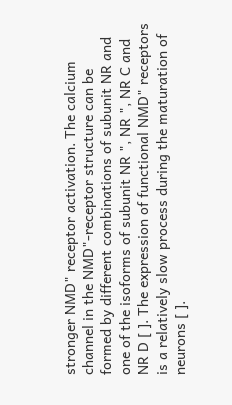stronger NMD" receptor activation. The calcium channel in the NMD"-receptor structure can be formed by different combinations of subunit NR and one of the isoforms of subunit NR ", NR ", NR C and NR D [ ]. The expression of functional NMD" receptors is a relatively slow process during the maturation of neurons [ ].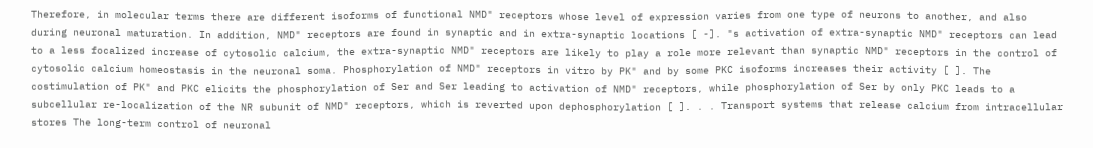Therefore, in molecular terms there are different isoforms of functional NMD" receptors whose level of expression varies from one type of neurons to another, and also during neuronal maturation. In addition, NMD" receptors are found in synaptic and in extra-synaptic locations [ -]. "s activation of extra-synaptic NMD" receptors can lead to a less focalized increase of cytosolic calcium, the extra-synaptic NMD" receptors are likely to play a role more relevant than synaptic NMD" receptors in the control of cytosolic calcium homeostasis in the neuronal soma. Phosphorylation of NMD" receptors in vitro by PK" and by some PKC isoforms increases their activity [ ]. The costimulation of PK" and PKC elicits the phosphorylation of Ser and Ser leading to activation of NMD" receptors, while phosphorylation of Ser by only PKC leads to a subcellular re-localization of the NR subunit of NMD" receptors, which is reverted upon dephosphorylation [ ]. . . Transport systems that release calcium from intracellular stores The long-term control of neuronal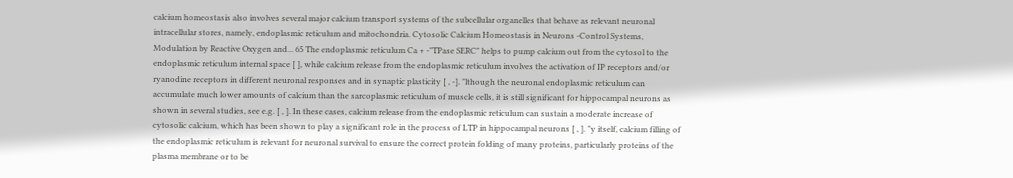calcium homeostasis also involves several major calcium transport systems of the subcellular organelles that behave as relevant neuronal intracellular stores, namely, endoplasmic reticulum and mitochondria. Cytosolic Calcium Homeostasis in Neurons -Control Systems, Modulation by Reactive Oxygen and... 65 The endoplasmic reticulum Ca + -"TPase SERC" helps to pump calcium out from the cytosol to the endoplasmic reticulum internal space [ ], while calcium release from the endoplasmic reticulum involves the activation of IP receptors and/or ryanodine receptors in different neuronal responses and in synaptic plasticity [ , -]. "lthough the neuronal endoplasmic reticulum can accumulate much lower amounts of calcium than the sarcoplasmic reticulum of muscle cells, it is still significant for hippocampal neurons as shown in several studies, see e.g. [ , ]. In these cases, calcium release from the endoplasmic reticulum can sustain a moderate increase of cytosolic calcium, which has been shown to play a significant role in the process of LTP in hippocampal neurons [ , ]. "y itself, calcium filling of the endoplasmic reticulum is relevant for neuronal survival to ensure the correct protein folding of many proteins, particularly proteins of the plasma membrane or to be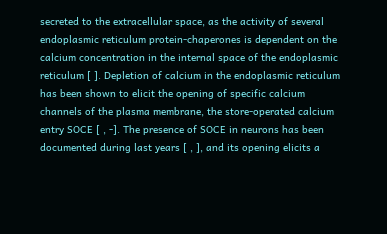secreted to the extracellular space, as the activity of several endoplasmic reticulum protein-chaperones is dependent on the calcium concentration in the internal space of the endoplasmic reticulum [ ]. Depletion of calcium in the endoplasmic reticulum has been shown to elicit the opening of specific calcium channels of the plasma membrane, the store-operated calcium entry SOCE [ , -]. The presence of SOCE in neurons has been documented during last years [ , ], and its opening elicits a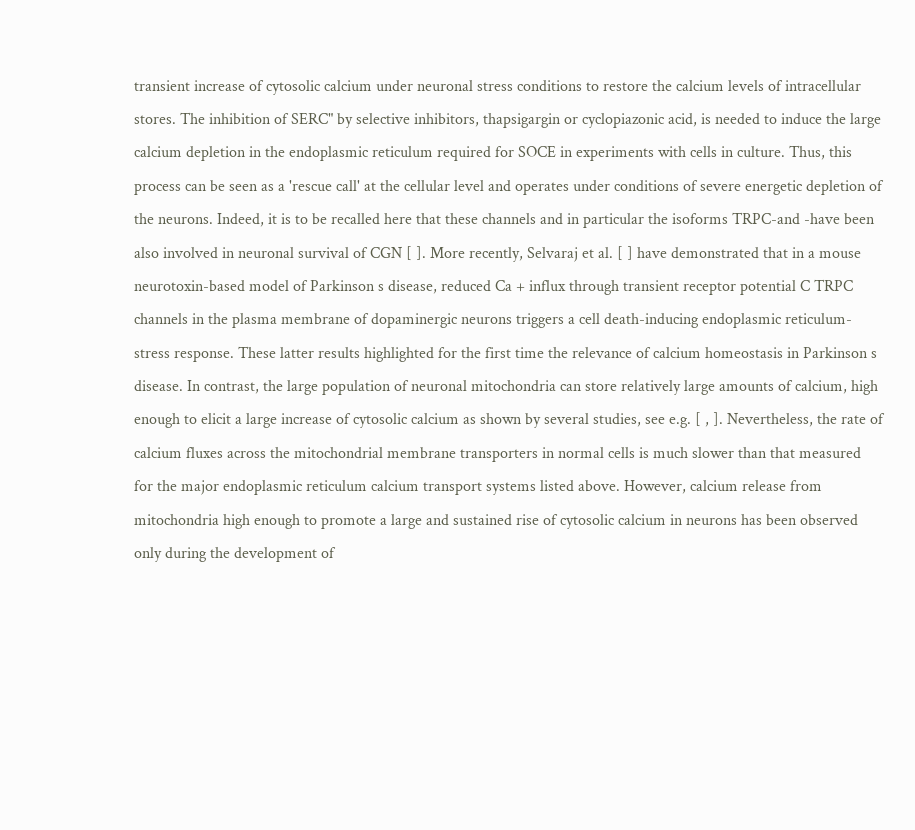transient increase of cytosolic calcium under neuronal stress conditions to restore the calcium levels of intracellular stores. The inhibition of SERC" by selective inhibitors, thapsigargin or cyclopiazonic acid, is needed to induce the large calcium depletion in the endoplasmic reticulum required for SOCE in experiments with cells in culture. Thus, this process can be seen as a 'rescue call' at the cellular level and operates under conditions of severe energetic depletion of the neurons. Indeed, it is to be recalled here that these channels and in particular the isoforms TRPC-and -have been also involved in neuronal survival of CGN [ ]. More recently, Selvaraj et al. [ ] have demonstrated that in a mouse neurotoxin-based model of Parkinson s disease, reduced Ca + influx through transient receptor potential C TRPC channels in the plasma membrane of dopaminergic neurons triggers a cell death-inducing endoplasmic reticulum-stress response. These latter results highlighted for the first time the relevance of calcium homeostasis in Parkinson s disease. In contrast, the large population of neuronal mitochondria can store relatively large amounts of calcium, high enough to elicit a large increase of cytosolic calcium as shown by several studies, see e.g. [ , ]. Nevertheless, the rate of calcium fluxes across the mitochondrial membrane transporters in normal cells is much slower than that measured for the major endoplasmic reticulum calcium transport systems listed above. However, calcium release from mitochondria high enough to promote a large and sustained rise of cytosolic calcium in neurons has been observed only during the development of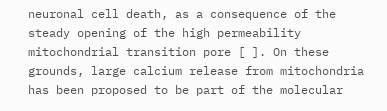neuronal cell death, as a consequence of the steady opening of the high permeability mitochondrial transition pore [ ]. On these grounds, large calcium release from mitochondria has been proposed to be part of the molecular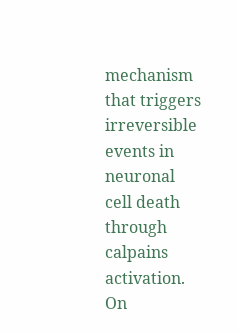mechanism that triggers irreversible events in neuronal cell death through calpains activation. On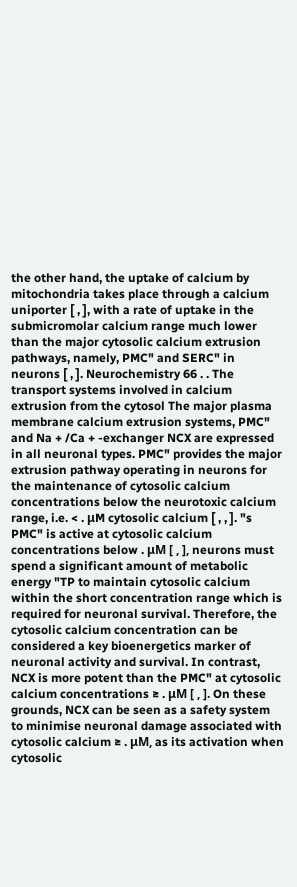the other hand, the uptake of calcium by mitochondria takes place through a calcium uniporter [ , ], with a rate of uptake in the submicromolar calcium range much lower than the major cytosolic calcium extrusion pathways, namely, PMC" and SERC" in neurons [ , ]. Neurochemistry 66 . . The transport systems involved in calcium extrusion from the cytosol The major plasma membrane calcium extrusion systems, PMC" and Na + /Ca + -exchanger NCX are expressed in all neuronal types. PMC" provides the major extrusion pathway operating in neurons for the maintenance of cytosolic calcium concentrations below the neurotoxic calcium range, i.e. < . μM cytosolic calcium [ , , ]. "s PMC" is active at cytosolic calcium concentrations below . μM [ , ], neurons must spend a significant amount of metabolic energy "TP to maintain cytosolic calcium within the short concentration range which is required for neuronal survival. Therefore, the cytosolic calcium concentration can be considered a key bioenergetics marker of neuronal activity and survival. In contrast, NCX is more potent than the PMC" at cytosolic calcium concentrations ≥ . μM [ , ]. On these grounds, NCX can be seen as a safety system to minimise neuronal damage associated with cytosolic calcium ≥ . μM, as its activation when cytosolic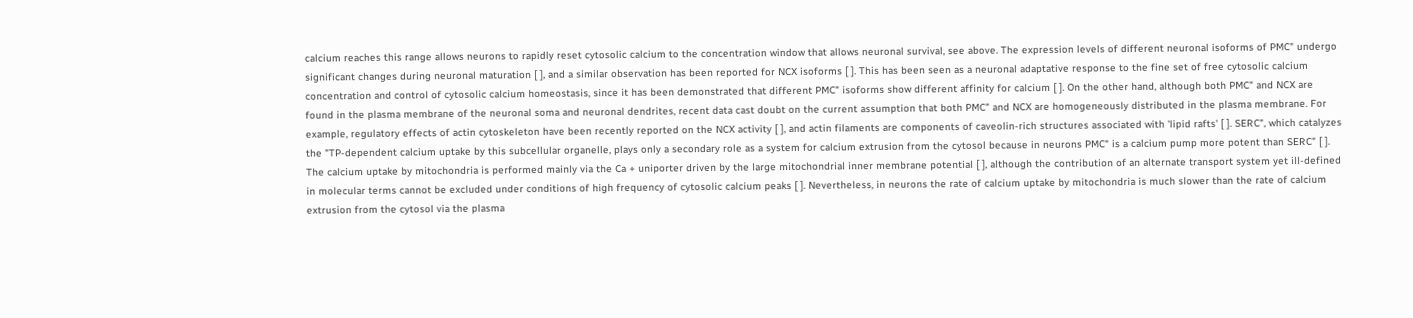calcium reaches this range allows neurons to rapidly reset cytosolic calcium to the concentration window that allows neuronal survival, see above. The expression levels of different neuronal isoforms of PMC" undergo significant changes during neuronal maturation [ ], and a similar observation has been reported for NCX isoforms [ ]. This has been seen as a neuronal adaptative response to the fine set of free cytosolic calcium concentration and control of cytosolic calcium homeostasis, since it has been demonstrated that different PMC" isoforms show different affinity for calcium [ ]. On the other hand, although both PMC" and NCX are found in the plasma membrane of the neuronal soma and neuronal dendrites, recent data cast doubt on the current assumption that both PMC" and NCX are homogeneously distributed in the plasma membrane. For example, regulatory effects of actin cytoskeleton have been recently reported on the NCX activity [ ], and actin filaments are components of caveolin-rich structures associated with 'lipid rafts' [ ]. SERC", which catalyzes the "TP-dependent calcium uptake by this subcellular organelle, plays only a secondary role as a system for calcium extrusion from the cytosol because in neurons PMC" is a calcium pump more potent than SERC" [ ]. The calcium uptake by mitochondria is performed mainly via the Ca + uniporter driven by the large mitochondrial inner membrane potential [ ], although the contribution of an alternate transport system yet ill-defined in molecular terms cannot be excluded under conditions of high frequency of cytosolic calcium peaks [ ]. Nevertheless, in neurons the rate of calcium uptake by mitochondria is much slower than the rate of calcium extrusion from the cytosol via the plasma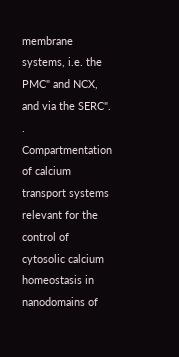membrane systems, i.e. the PMC" and NCX, and via the SERC". . Compartmentation of calcium transport systems relevant for the control of cytosolic calcium homeostasis in nanodomains of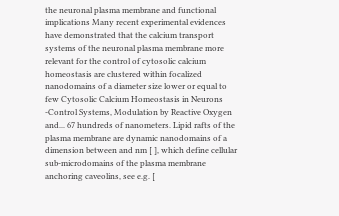the neuronal plasma membrane and functional implications Many recent experimental evidences have demonstrated that the calcium transport systems of the neuronal plasma membrane more relevant for the control of cytosolic calcium homeostasis are clustered within focalized nanodomains of a diameter size lower or equal to few Cytosolic Calcium Homeostasis in Neurons -Control Systems, Modulation by Reactive Oxygen and... 67 hundreds of nanometers. Lipid rafts of the plasma membrane are dynamic nanodomains of a dimension between and nm [ ], which define cellular sub-microdomains of the plasma membrane anchoring caveolins, see e.g. [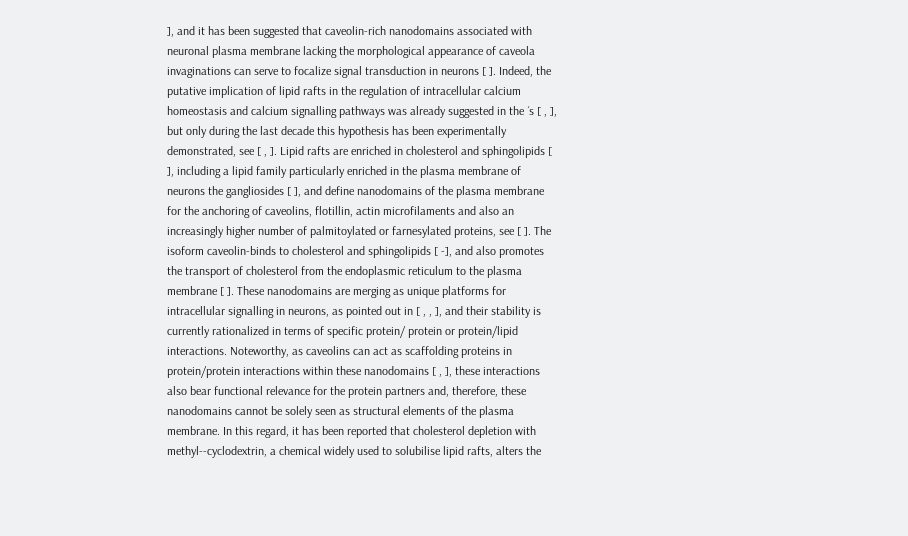], and it has been suggested that caveolin-rich nanodomains associated with neuronal plasma membrane lacking the morphological appearance of caveola invaginations can serve to focalize signal transduction in neurons [ ]. Indeed, the putative implication of lipid rafts in the regulation of intracellular calcium homeostasis and calcium signalling pathways was already suggested in the ´s [ , ], but only during the last decade this hypothesis has been experimentally demonstrated, see [ , ]. Lipid rafts are enriched in cholesterol and sphingolipids [ ], including a lipid family particularly enriched in the plasma membrane of neurons the gangliosides [ ], and define nanodomains of the plasma membrane for the anchoring of caveolins, flotillin, actin microfilaments and also an increasingly higher number of palmitoylated or farnesylated proteins, see [ ]. The isoform caveolin-binds to cholesterol and sphingolipids [ -], and also promotes the transport of cholesterol from the endoplasmic reticulum to the plasma membrane [ ]. These nanodomains are merging as unique platforms for intracellular signalling in neurons, as pointed out in [ , , ], and their stability is currently rationalized in terms of specific protein/ protein or protein/lipid interactions. Noteworthy, as caveolins can act as scaffolding proteins in protein/protein interactions within these nanodomains [ , ], these interactions also bear functional relevance for the protein partners and, therefore, these nanodomains cannot be solely seen as structural elements of the plasma membrane. In this regard, it has been reported that cholesterol depletion with methyl--cyclodextrin, a chemical widely used to solubilise lipid rafts, alters the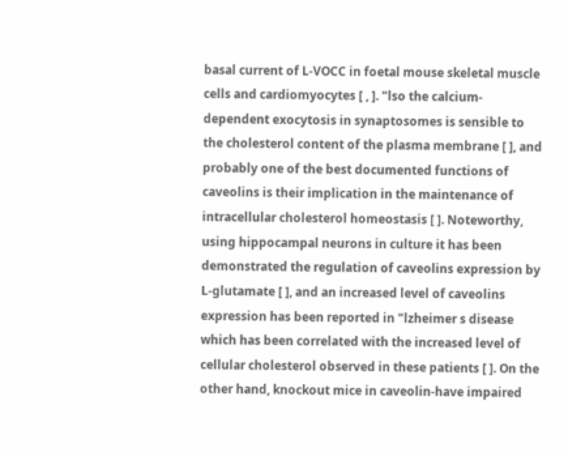basal current of L-VOCC in foetal mouse skeletal muscle cells and cardiomyocytes [ , ]. "lso the calcium-dependent exocytosis in synaptosomes is sensible to the cholesterol content of the plasma membrane [ ], and probably one of the best documented functions of caveolins is their implication in the maintenance of intracellular cholesterol homeostasis [ ]. Noteworthy, using hippocampal neurons in culture it has been demonstrated the regulation of caveolins expression by L-glutamate [ ], and an increased level of caveolins expression has been reported in "lzheimer s disease which has been correlated with the increased level of cellular cholesterol observed in these patients [ ]. On the other hand, knockout mice in caveolin-have impaired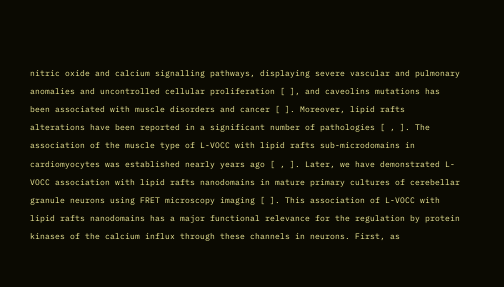nitric oxide and calcium signalling pathways, displaying severe vascular and pulmonary anomalies and uncontrolled cellular proliferation [ ], and caveolins mutations has been associated with muscle disorders and cancer [ ]. Moreover, lipid rafts alterations have been reported in a significant number of pathologies [ , ]. The association of the muscle type of L-VOCC with lipid rafts sub-microdomains in cardiomyocytes was established nearly years ago [ , ]. Later, we have demonstrated L-VOCC association with lipid rafts nanodomains in mature primary cultures of cerebellar granule neurons using FRET microscopy imaging [ ]. This association of L-VOCC with lipid rafts nanodomains has a major functional relevance for the regulation by protein kinases of the calcium influx through these channels in neurons. First, as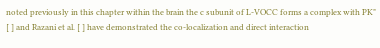noted previously in this chapter within the brain the c subunit of L-VOCC forms a complex with PK" [ ] and Razani et al. [ ] have demonstrated the co-localization and direct interaction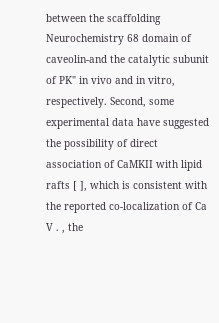between the scaffolding Neurochemistry 68 domain of caveolin-and the catalytic subunit of PK" in vivo and in vitro, respectively. Second, some experimental data have suggested the possibility of direct association of CaMKII with lipid rafts [ ], which is consistent with the reported co-localization of Ca V . , the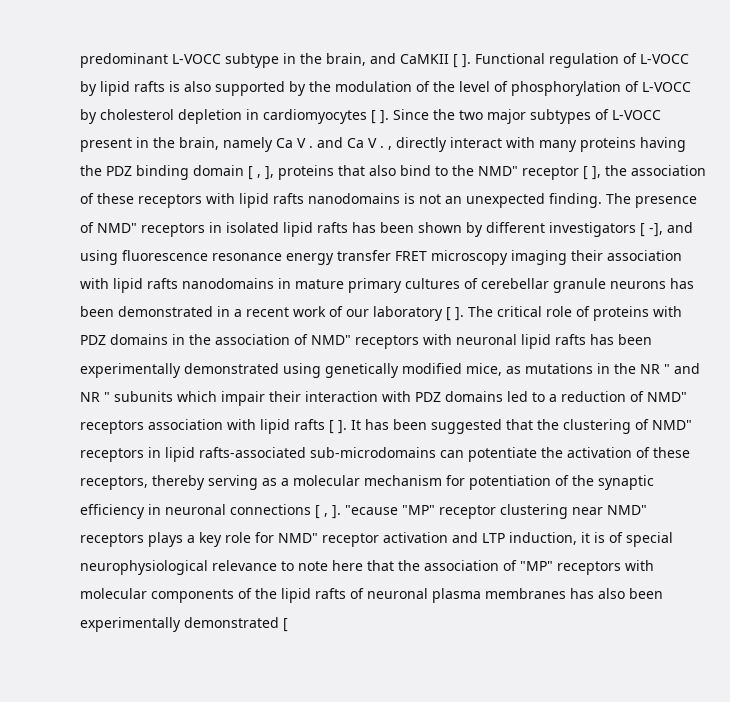predominant L-VOCC subtype in the brain, and CaMKII [ ]. Functional regulation of L-VOCC by lipid rafts is also supported by the modulation of the level of phosphorylation of L-VOCC by cholesterol depletion in cardiomyocytes [ ]. Since the two major subtypes of L-VOCC present in the brain, namely Ca V . and Ca V . , directly interact with many proteins having the PDZ binding domain [ , ], proteins that also bind to the NMD" receptor [ ], the association of these receptors with lipid rafts nanodomains is not an unexpected finding. The presence of NMD" receptors in isolated lipid rafts has been shown by different investigators [ -], and using fluorescence resonance energy transfer FRET microscopy imaging their association with lipid rafts nanodomains in mature primary cultures of cerebellar granule neurons has been demonstrated in a recent work of our laboratory [ ]. The critical role of proteins with PDZ domains in the association of NMD" receptors with neuronal lipid rafts has been experimentally demonstrated using genetically modified mice, as mutations in the NR " and NR " subunits which impair their interaction with PDZ domains led to a reduction of NMD" receptors association with lipid rafts [ ]. It has been suggested that the clustering of NMD" receptors in lipid rafts-associated sub-microdomains can potentiate the activation of these receptors, thereby serving as a molecular mechanism for potentiation of the synaptic efficiency in neuronal connections [ , ]. "ecause "MP" receptor clustering near NMD" receptors plays a key role for NMD" receptor activation and LTP induction, it is of special neurophysiological relevance to note here that the association of "MP" receptors with molecular components of the lipid rafts of neuronal plasma membranes has also been experimentally demonstrated [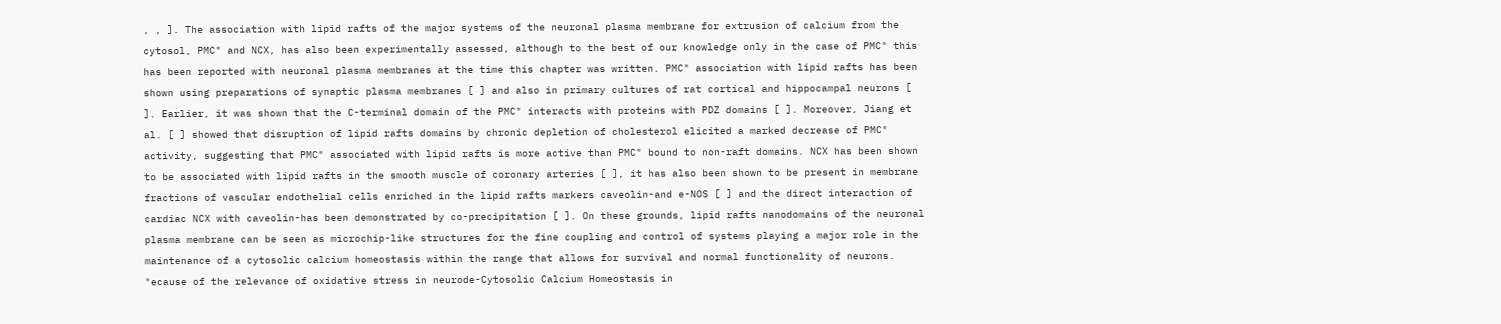, , ]. The association with lipid rafts of the major systems of the neuronal plasma membrane for extrusion of calcium from the cytosol, PMC" and NCX, has also been experimentally assessed, although to the best of our knowledge only in the case of PMC" this has been reported with neuronal plasma membranes at the time this chapter was written. PMC" association with lipid rafts has been shown using preparations of synaptic plasma membranes [ ] and also in primary cultures of rat cortical and hippocampal neurons [ ]. Earlier, it was shown that the C-terminal domain of the PMC" interacts with proteins with PDZ domains [ ]. Moreover, Jiang et al. [ ] showed that disruption of lipid rafts domains by chronic depletion of cholesterol elicited a marked decrease of PMC" activity, suggesting that PMC" associated with lipid rafts is more active than PMC" bound to non-raft domains. NCX has been shown to be associated with lipid rafts in the smooth muscle of coronary arteries [ ], it has also been shown to be present in membrane fractions of vascular endothelial cells enriched in the lipid rafts markers caveolin-and e-NOS [ ] and the direct interaction of cardiac NCX with caveolin-has been demonstrated by co-precipitation [ ]. On these grounds, lipid rafts nanodomains of the neuronal plasma membrane can be seen as microchip-like structures for the fine coupling and control of systems playing a major role in the maintenance of a cytosolic calcium homeostasis within the range that allows for survival and normal functionality of neurons. "ecause of the relevance of oxidative stress in neurode-Cytosolic Calcium Homeostasis in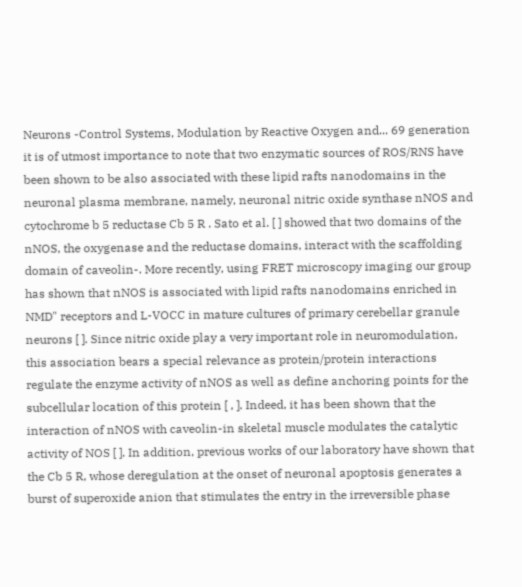Neurons -Control Systems, Modulation by Reactive Oxygen and... 69 generation it is of utmost importance to note that two enzymatic sources of ROS/RNS have been shown to be also associated with these lipid rafts nanodomains in the neuronal plasma membrane, namely, neuronal nitric oxide synthase nNOS and cytochrome b 5 reductase Cb 5 R . Sato et al. [ ] showed that two domains of the nNOS, the oxygenase and the reductase domains, interact with the scaffolding domain of caveolin-. More recently, using FRET microscopy imaging our group has shown that nNOS is associated with lipid rafts nanodomains enriched in NMD" receptors and L-VOCC in mature cultures of primary cerebellar granule neurons [ ]. Since nitric oxide play a very important role in neuromodulation, this association bears a special relevance as protein/protein interactions regulate the enzyme activity of nNOS as well as define anchoring points for the subcellular location of this protein [ , ]. Indeed, it has been shown that the interaction of nNOS with caveolin-in skeletal muscle modulates the catalytic activity of NOS [ ]. In addition, previous works of our laboratory have shown that the Cb 5 R, whose deregulation at the onset of neuronal apoptosis generates a burst of superoxide anion that stimulates the entry in the irreversible phase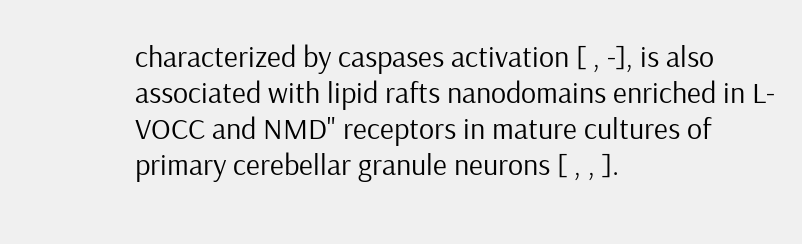characterized by caspases activation [ , -], is also associated with lipid rafts nanodomains enriched in L-VOCC and NMD" receptors in mature cultures of primary cerebellar granule neurons [ , , ].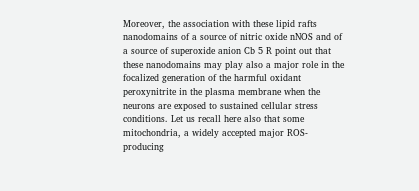Moreover, the association with these lipid rafts nanodomains of a source of nitric oxide nNOS and of a source of superoxide anion Cb 5 R point out that these nanodomains may play also a major role in the focalized generation of the harmful oxidant peroxynitrite in the plasma membrane when the neurons are exposed to sustained cellular stress conditions. Let us recall here also that some mitochondria, a widely accepted major ROS-producing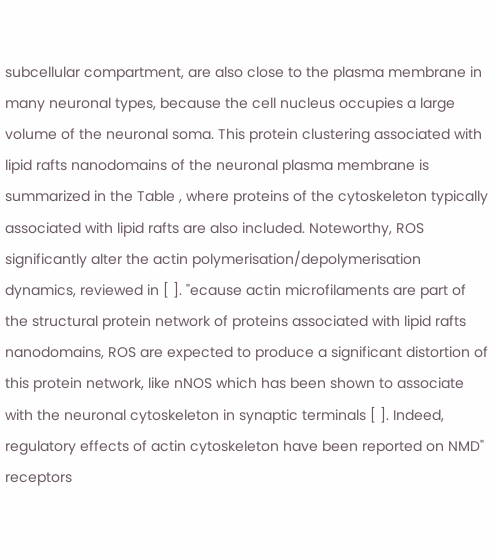subcellular compartment, are also close to the plasma membrane in many neuronal types, because the cell nucleus occupies a large volume of the neuronal soma. This protein clustering associated with lipid rafts nanodomains of the neuronal plasma membrane is summarized in the Table , where proteins of the cytoskeleton typically associated with lipid rafts are also included. Noteworthy, ROS significantly alter the actin polymerisation/depolymerisation dynamics, reviewed in [ ]. "ecause actin microfilaments are part of the structural protein network of proteins associated with lipid rafts nanodomains, ROS are expected to produce a significant distortion of this protein network, like nNOS which has been shown to associate with the neuronal cytoskeleton in synaptic terminals [ ]. Indeed, regulatory effects of actin cytoskeleton have been reported on NMD" receptors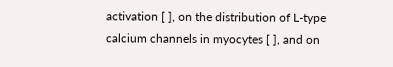activation [ ], on the distribution of L-type calcium channels in myocytes [ ], and on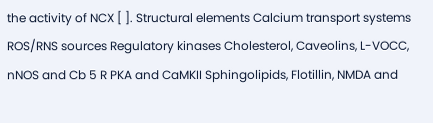the activity of NCX [ ]. Structural elements Calcium transport systems ROS/RNS sources Regulatory kinases Cholesterol, Caveolins, L-VOCC, nNOS and Cb 5 R PKA and CaMKII Sphingolipids, Flotillin, NMDA and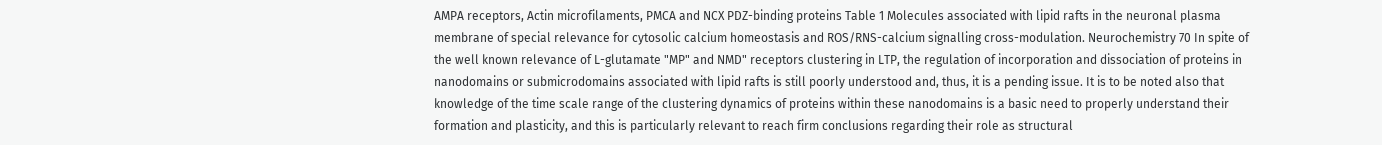AMPA receptors, Actin microfilaments, PMCA and NCX PDZ-binding proteins Table 1 Molecules associated with lipid rafts in the neuronal plasma membrane of special relevance for cytosolic calcium homeostasis and ROS/RNS-calcium signalling cross-modulation. Neurochemistry 70 In spite of the well known relevance of L-glutamate "MP" and NMD" receptors clustering in LTP, the regulation of incorporation and dissociation of proteins in nanodomains or submicrodomains associated with lipid rafts is still poorly understood and, thus, it is a pending issue. It is to be noted also that knowledge of the time scale range of the clustering dynamics of proteins within these nanodomains is a basic need to properly understand their formation and plasticity, and this is particularly relevant to reach firm conclusions regarding their role as structural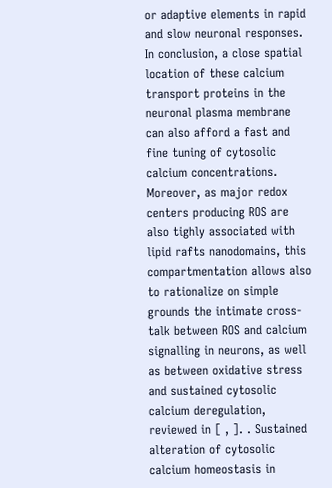or adaptive elements in rapid and slow neuronal responses. In conclusion, a close spatial location of these calcium transport proteins in the neuronal plasma membrane can also afford a fast and fine tuning of cytosolic calcium concentrations. Moreover, as major redox centers producing ROS are also tighly associated with lipid rafts nanodomains, this compartmentation allows also to rationalize on simple grounds the intimate cross-talk between ROS and calcium signalling in neurons, as well as between oxidative stress and sustained cytosolic calcium deregulation, reviewed in [ , ]. . Sustained alteration of cytosolic calcium homeostasis in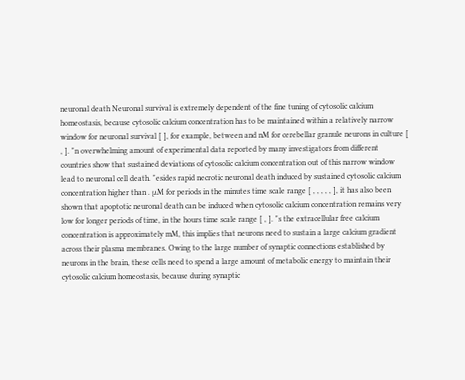neuronal death Neuronal survival is extremely dependent of the fine tuning of cytosolic calcium homeostasis, because cytosolic calcium concentration has to be maintained within a relatively narrow window for neuronal survival [ ], for example, between and nM for cerebellar granule neurons in culture [ , ]. "n overwhelming amount of experimental data reported by many investigators from different countries show that sustained deviations of cytosolic calcium concentration out of this narrow window lead to neuronal cell death. "esides rapid necrotic neuronal death induced by sustained cytosolic calcium concentration higher than . μM for periods in the minutes time scale range [ , , , , , ], it has also been shown that apoptotic neuronal death can be induced when cytosolic calcium concentration remains very low for longer periods of time, in the hours time scale range [ , ]. "s the extracellular free calcium concentration is approximately mM, this implies that neurons need to sustain a large calcium gradient across their plasma membranes. Owing to the large number of synaptic connections established by neurons in the brain, these cells need to spend a large amount of metabolic energy to maintain their cytosolic calcium homeostasis, because during synaptic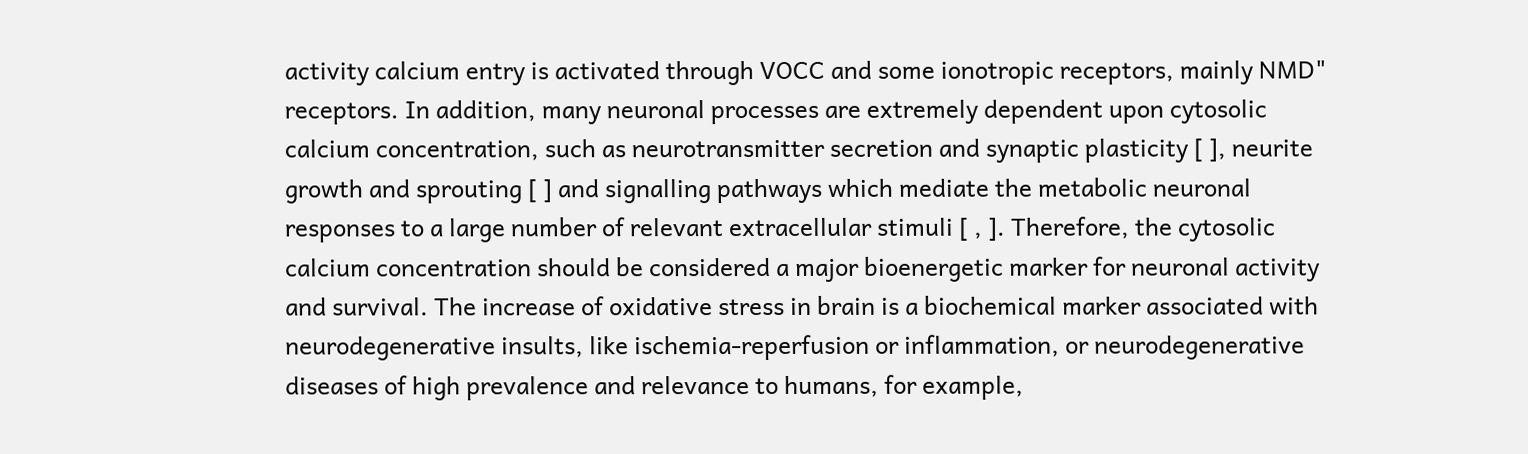activity calcium entry is activated through VOCC and some ionotropic receptors, mainly NMD" receptors. In addition, many neuronal processes are extremely dependent upon cytosolic calcium concentration, such as neurotransmitter secretion and synaptic plasticity [ ], neurite growth and sprouting [ ] and signalling pathways which mediate the metabolic neuronal responses to a large number of relevant extracellular stimuli [ , ]. Therefore, the cytosolic calcium concentration should be considered a major bioenergetic marker for neuronal activity and survival. The increase of oxidative stress in brain is a biochemical marker associated with neurodegenerative insults, like ischemia-reperfusion or inflammation, or neurodegenerative diseases of high prevalence and relevance to humans, for example,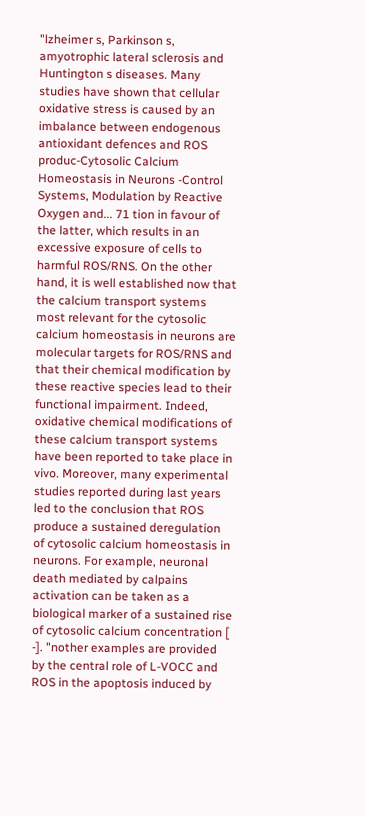"lzheimer s, Parkinson s, amyotrophic lateral sclerosis and Huntington s diseases. Many studies have shown that cellular oxidative stress is caused by an imbalance between endogenous antioxidant defences and ROS produc-Cytosolic Calcium Homeostasis in Neurons -Control Systems, Modulation by Reactive Oxygen and... 71 tion in favour of the latter, which results in an excessive exposure of cells to harmful ROS/RNS. On the other hand, it is well established now that the calcium transport systems most relevant for the cytosolic calcium homeostasis in neurons are molecular targets for ROS/RNS and that their chemical modification by these reactive species lead to their functional impairment. Indeed, oxidative chemical modifications of these calcium transport systems have been reported to take place in vivo. Moreover, many experimental studies reported during last years led to the conclusion that ROS produce a sustained deregulation of cytosolic calcium homeostasis in neurons. For example, neuronal death mediated by calpains activation can be taken as a biological marker of a sustained rise of cytosolic calcium concentration [ -]. "nother examples are provided by the central role of L-VOCC and ROS in the apoptosis induced by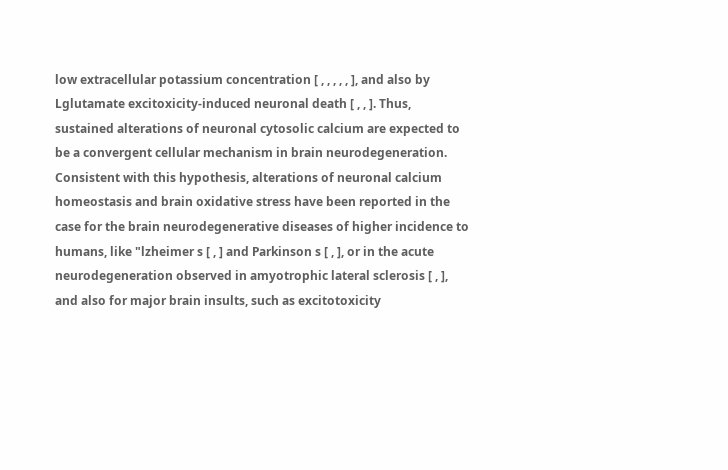low extracellular potassium concentration [ , , , , , ], and also by Lglutamate excitoxicity-induced neuronal death [ , , ]. Thus, sustained alterations of neuronal cytosolic calcium are expected to be a convergent cellular mechanism in brain neurodegeneration. Consistent with this hypothesis, alterations of neuronal calcium homeostasis and brain oxidative stress have been reported in the case for the brain neurodegenerative diseases of higher incidence to humans, like "lzheimer s [ , ] and Parkinson s [ , ], or in the acute neurodegeneration observed in amyotrophic lateral sclerosis [ , ], and also for major brain insults, such as excitotoxicity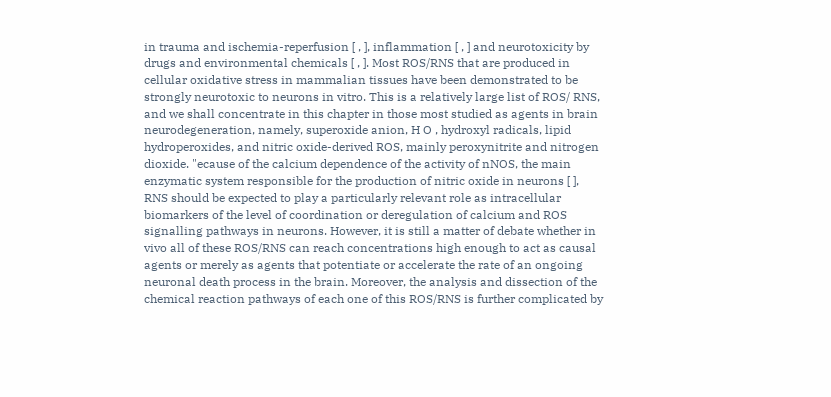in trauma and ischemia-reperfusion [ , ], inflammation [ , ] and neurotoxicity by drugs and environmental chemicals [ , ]. Most ROS/RNS that are produced in cellular oxidative stress in mammalian tissues have been demonstrated to be strongly neurotoxic to neurons in vitro. This is a relatively large list of ROS/ RNS, and we shall concentrate in this chapter in those most studied as agents in brain neurodegeneration, namely, superoxide anion, H O , hydroxyl radicals, lipid hydroperoxides, and nitric oxide-derived ROS, mainly peroxynitrite and nitrogen dioxide. "ecause of the calcium dependence of the activity of nNOS, the main enzymatic system responsible for the production of nitric oxide in neurons [ ], RNS should be expected to play a particularly relevant role as intracellular biomarkers of the level of coordination or deregulation of calcium and ROS signalling pathways in neurons. However, it is still a matter of debate whether in vivo all of these ROS/RNS can reach concentrations high enough to act as causal agents or merely as agents that potentiate or accelerate the rate of an ongoing neuronal death process in the brain. Moreover, the analysis and dissection of the chemical reaction pathways of each one of this ROS/RNS is further complicated by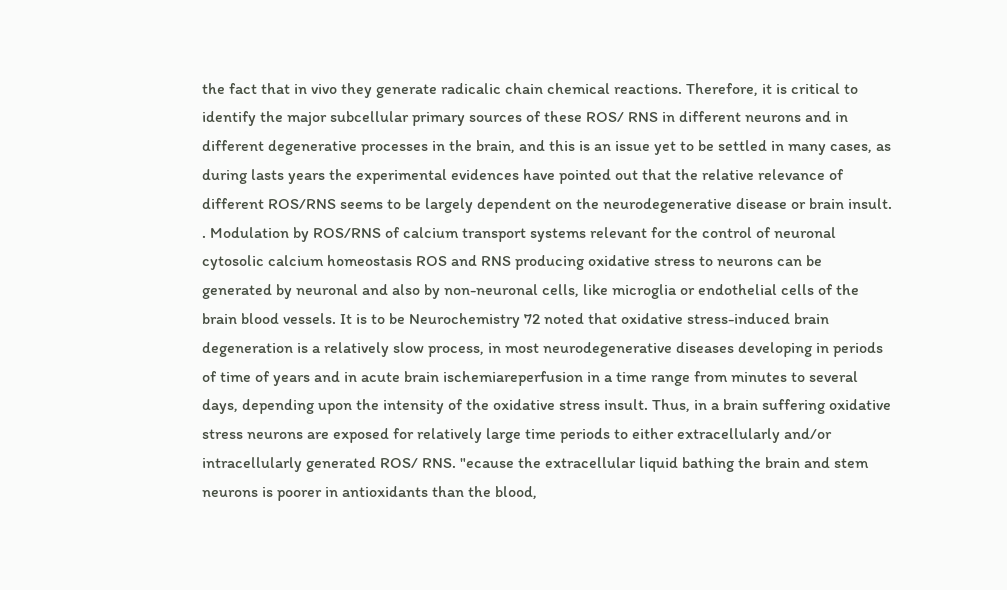the fact that in vivo they generate radicalic chain chemical reactions. Therefore, it is critical to identify the major subcellular primary sources of these ROS/ RNS in different neurons and in different degenerative processes in the brain, and this is an issue yet to be settled in many cases, as during lasts years the experimental evidences have pointed out that the relative relevance of different ROS/RNS seems to be largely dependent on the neurodegenerative disease or brain insult. . Modulation by ROS/RNS of calcium transport systems relevant for the control of neuronal cytosolic calcium homeostasis ROS and RNS producing oxidative stress to neurons can be generated by neuronal and also by non-neuronal cells, like microglia or endothelial cells of the brain blood vessels. It is to be Neurochemistry 72 noted that oxidative stress-induced brain degeneration is a relatively slow process, in most neurodegenerative diseases developing in periods of time of years and in acute brain ischemiareperfusion in a time range from minutes to several days, depending upon the intensity of the oxidative stress insult. Thus, in a brain suffering oxidative stress neurons are exposed for relatively large time periods to either extracellularly and/or intracellularly generated ROS/ RNS. "ecause the extracellular liquid bathing the brain and stem neurons is poorer in antioxidants than the blood,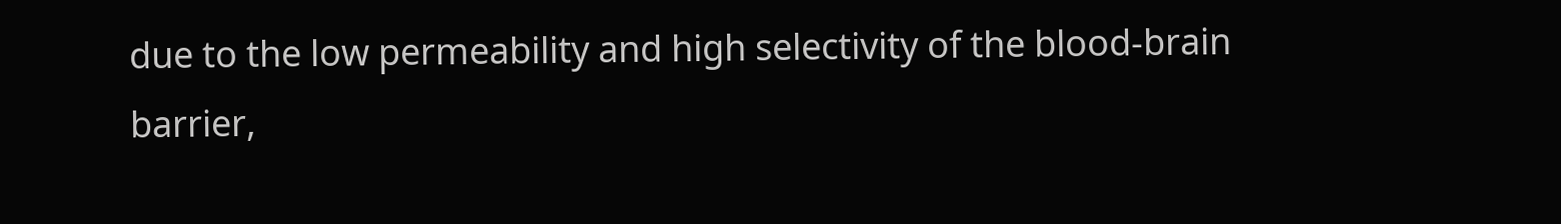due to the low permeability and high selectivity of the blood-brain barrier,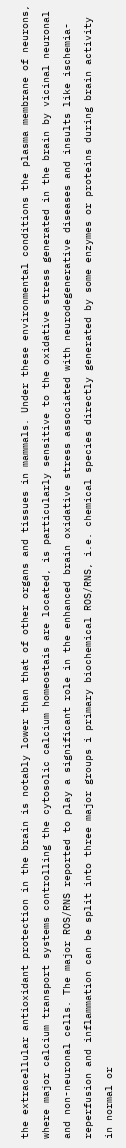the extracellular antioxidant protection in the brain is notably lower than that of other organs and tissues in mammals. Under these environmental conditions the plasma membrane of neurons, where major calcium transport systems controlling the cytosolic calcium homeostais are located, is particularly sensitive to the oxidative stress generated in the brain by vicinal neuronal and non-neuronal cells. The major ROS/RNS reported to play a significant role in the enhanced brain oxidative stress associated with neurodegenerative diseases and insults like ischemia-reperfusion and inflammation can be split into three major groups i primary biochemical ROS/RNS, i.e. chemical species directly generated by some enzymes or proteins during brain activity in normal or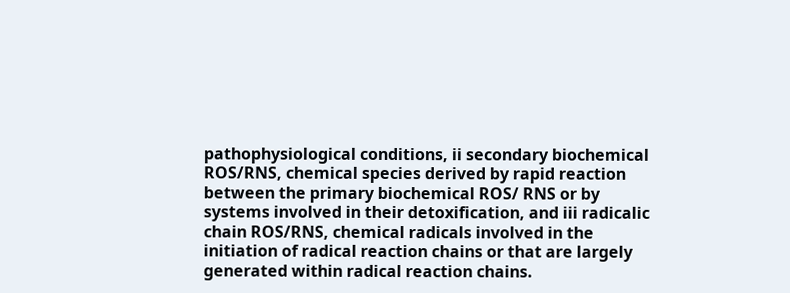pathophysiological conditions, ii secondary biochemical ROS/RNS, chemical species derived by rapid reaction between the primary biochemical ROS/ RNS or by systems involved in their detoxification, and iii radicalic chain ROS/RNS, chemical radicals involved in the initiation of radical reaction chains or that are largely generated within radical reaction chains.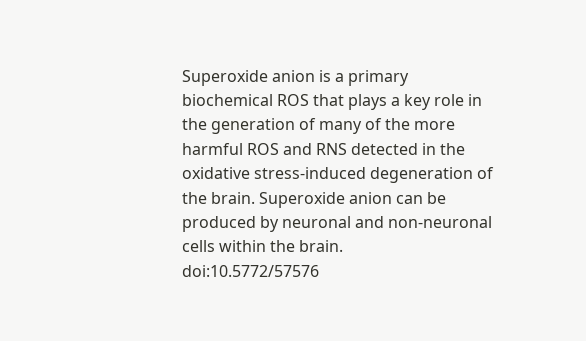Superoxide anion is a primary biochemical ROS that plays a key role in the generation of many of the more harmful ROS and RNS detected in the oxidative stress-induced degeneration of the brain. Superoxide anion can be produced by neuronal and non-neuronal cells within the brain.
doi:10.5772/57576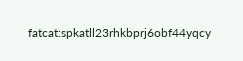fatcat:spkatll23rhkbprj6obf44yqcy